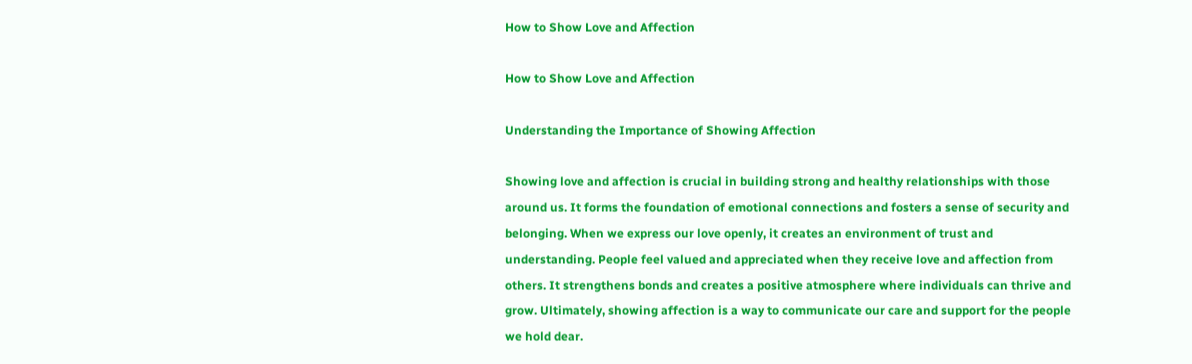How to Show Love and Affection

How to Show Love and Affection

Understanding the Importance of Showing Affection

Showing love and affection is crucial in building strong and healthy relationships with those around us. It forms the foundation of emotional connections and fosters a sense of security and belonging. When we express our love openly, it creates an environment of trust and understanding. People feel valued and appreciated when they receive love and affection from others. It strengthens bonds and creates a positive atmosphere where individuals can thrive and grow. Ultimately, showing affection is a way to communicate our care and support for the people we hold dear.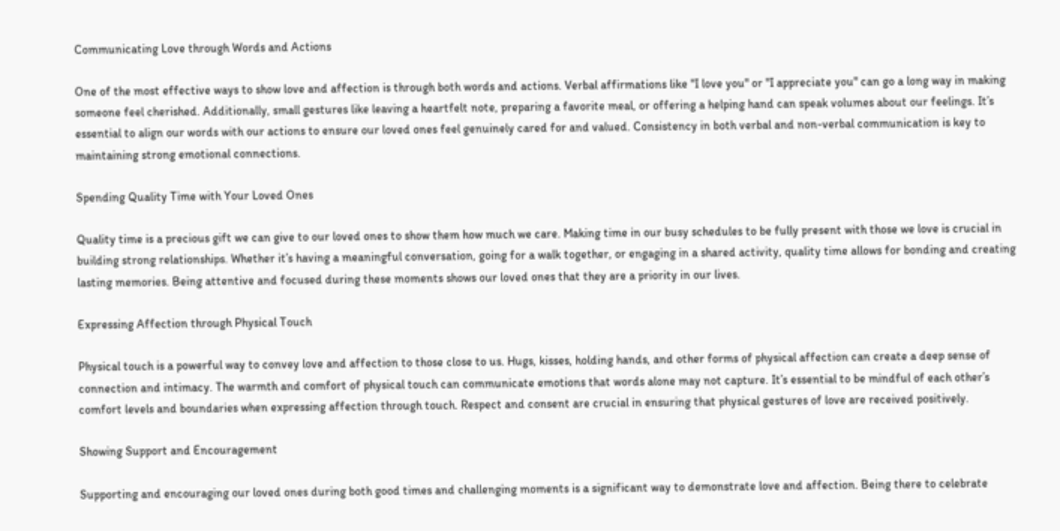Communicating Love through Words and Actions

One of the most effective ways to show love and affection is through both words and actions. Verbal affirmations like "I love you" or "I appreciate you" can go a long way in making someone feel cherished. Additionally, small gestures like leaving a heartfelt note, preparing a favorite meal, or offering a helping hand can speak volumes about our feelings. It’s essential to align our words with our actions to ensure our loved ones feel genuinely cared for and valued. Consistency in both verbal and non-verbal communication is key to maintaining strong emotional connections.

Spending Quality Time with Your Loved Ones

Quality time is a precious gift we can give to our loved ones to show them how much we care. Making time in our busy schedules to be fully present with those we love is crucial in building strong relationships. Whether it’s having a meaningful conversation, going for a walk together, or engaging in a shared activity, quality time allows for bonding and creating lasting memories. Being attentive and focused during these moments shows our loved ones that they are a priority in our lives.

Expressing Affection through Physical Touch

Physical touch is a powerful way to convey love and affection to those close to us. Hugs, kisses, holding hands, and other forms of physical affection can create a deep sense of connection and intimacy. The warmth and comfort of physical touch can communicate emotions that words alone may not capture. It’s essential to be mindful of each other’s comfort levels and boundaries when expressing affection through touch. Respect and consent are crucial in ensuring that physical gestures of love are received positively.

Showing Support and Encouragement

Supporting and encouraging our loved ones during both good times and challenging moments is a significant way to demonstrate love and affection. Being there to celebrate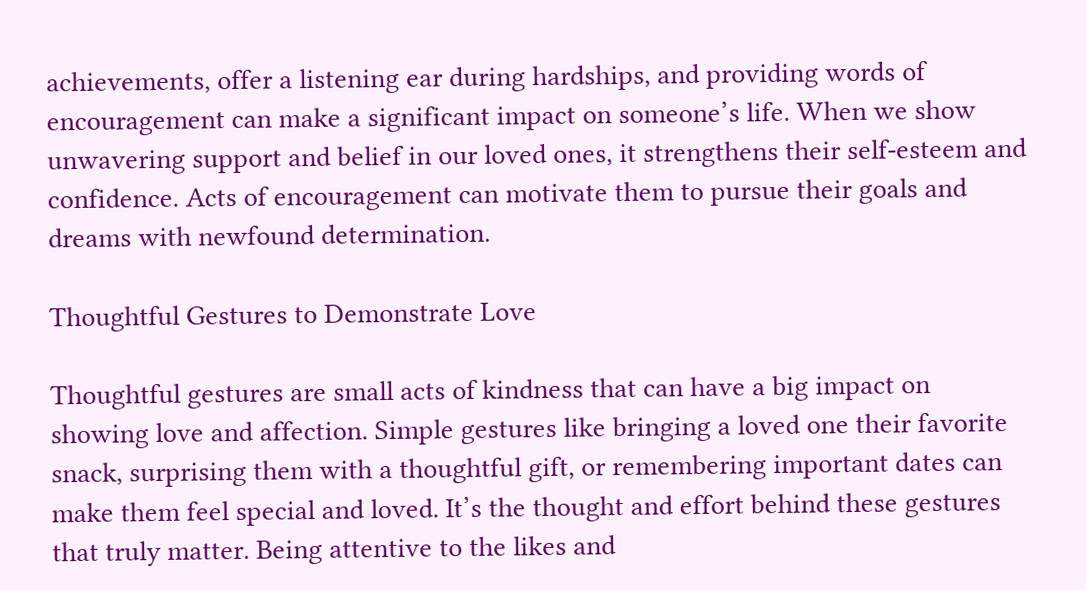achievements, offer a listening ear during hardships, and providing words of encouragement can make a significant impact on someone’s life. When we show unwavering support and belief in our loved ones, it strengthens their self-esteem and confidence. Acts of encouragement can motivate them to pursue their goals and dreams with newfound determination.

Thoughtful Gestures to Demonstrate Love

Thoughtful gestures are small acts of kindness that can have a big impact on showing love and affection. Simple gestures like bringing a loved one their favorite snack, surprising them with a thoughtful gift, or remembering important dates can make them feel special and loved. It’s the thought and effort behind these gestures that truly matter. Being attentive to the likes and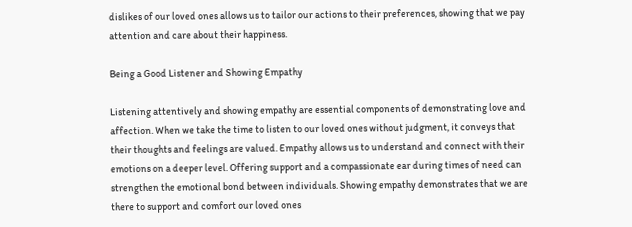dislikes of our loved ones allows us to tailor our actions to their preferences, showing that we pay attention and care about their happiness.

Being a Good Listener and Showing Empathy

Listening attentively and showing empathy are essential components of demonstrating love and affection. When we take the time to listen to our loved ones without judgment, it conveys that their thoughts and feelings are valued. Empathy allows us to understand and connect with their emotions on a deeper level. Offering support and a compassionate ear during times of need can strengthen the emotional bond between individuals. Showing empathy demonstrates that we are there to support and comfort our loved ones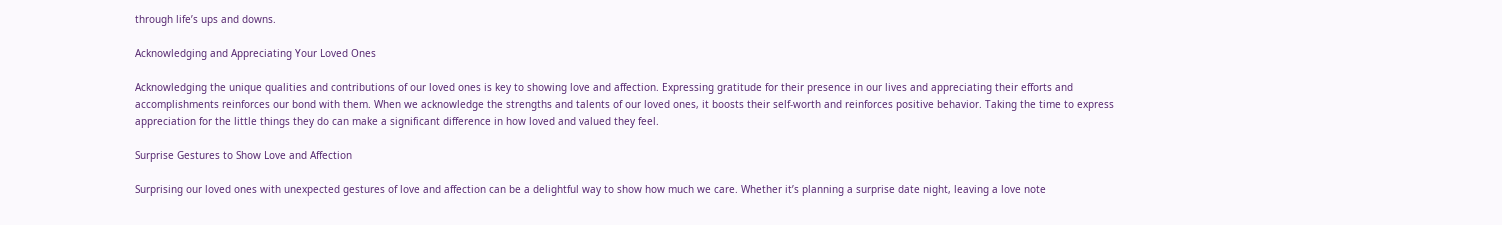through life’s ups and downs.

Acknowledging and Appreciating Your Loved Ones

Acknowledging the unique qualities and contributions of our loved ones is key to showing love and affection. Expressing gratitude for their presence in our lives and appreciating their efforts and accomplishments reinforces our bond with them. When we acknowledge the strengths and talents of our loved ones, it boosts their self-worth and reinforces positive behavior. Taking the time to express appreciation for the little things they do can make a significant difference in how loved and valued they feel.

Surprise Gestures to Show Love and Affection

Surprising our loved ones with unexpected gestures of love and affection can be a delightful way to show how much we care. Whether it’s planning a surprise date night, leaving a love note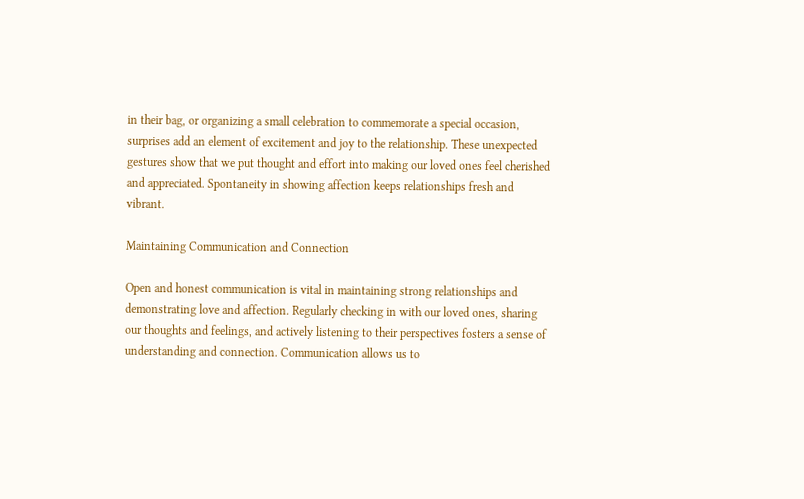in their bag, or organizing a small celebration to commemorate a special occasion, surprises add an element of excitement and joy to the relationship. These unexpected gestures show that we put thought and effort into making our loved ones feel cherished and appreciated. Spontaneity in showing affection keeps relationships fresh and vibrant.

Maintaining Communication and Connection

Open and honest communication is vital in maintaining strong relationships and demonstrating love and affection. Regularly checking in with our loved ones, sharing our thoughts and feelings, and actively listening to their perspectives fosters a sense of understanding and connection. Communication allows us to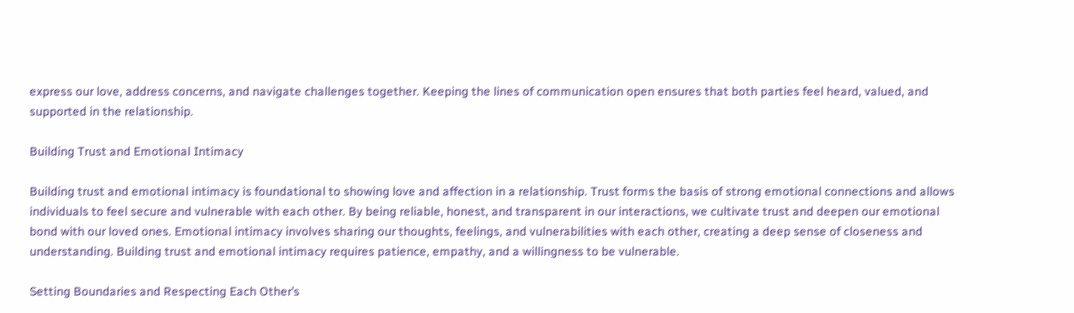express our love, address concerns, and navigate challenges together. Keeping the lines of communication open ensures that both parties feel heard, valued, and supported in the relationship.

Building Trust and Emotional Intimacy

Building trust and emotional intimacy is foundational to showing love and affection in a relationship. Trust forms the basis of strong emotional connections and allows individuals to feel secure and vulnerable with each other. By being reliable, honest, and transparent in our interactions, we cultivate trust and deepen our emotional bond with our loved ones. Emotional intimacy involves sharing our thoughts, feelings, and vulnerabilities with each other, creating a deep sense of closeness and understanding. Building trust and emotional intimacy requires patience, empathy, and a willingness to be vulnerable.

Setting Boundaries and Respecting Each Other’s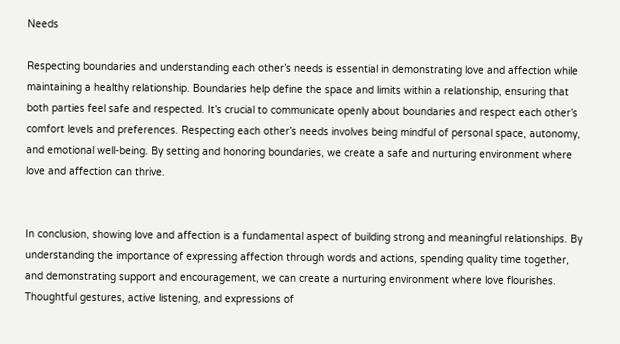Needs

Respecting boundaries and understanding each other’s needs is essential in demonstrating love and affection while maintaining a healthy relationship. Boundaries help define the space and limits within a relationship, ensuring that both parties feel safe and respected. It’s crucial to communicate openly about boundaries and respect each other’s comfort levels and preferences. Respecting each other’s needs involves being mindful of personal space, autonomy, and emotional well-being. By setting and honoring boundaries, we create a safe and nurturing environment where love and affection can thrive.


In conclusion, showing love and affection is a fundamental aspect of building strong and meaningful relationships. By understanding the importance of expressing affection through words and actions, spending quality time together, and demonstrating support and encouragement, we can create a nurturing environment where love flourishes. Thoughtful gestures, active listening, and expressions of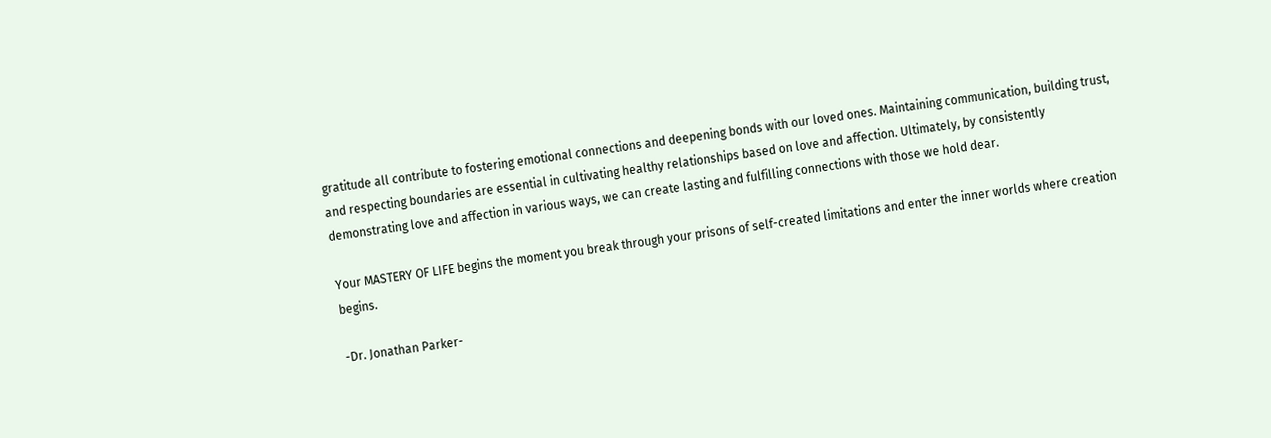gratitude all contribute to fostering emotional connections and deepening bonds with our loved ones. Maintaining communication, building trust, and respecting boundaries are essential in cultivating healthy relationships based on love and affection. Ultimately, by consistently demonstrating love and affection in various ways, we can create lasting and fulfilling connections with those we hold dear.

Your MASTERY OF LIFE begins the moment you break through your prisons of self-created limitations and enter the inner worlds where creation begins.

-Dr. Jonathan Parker-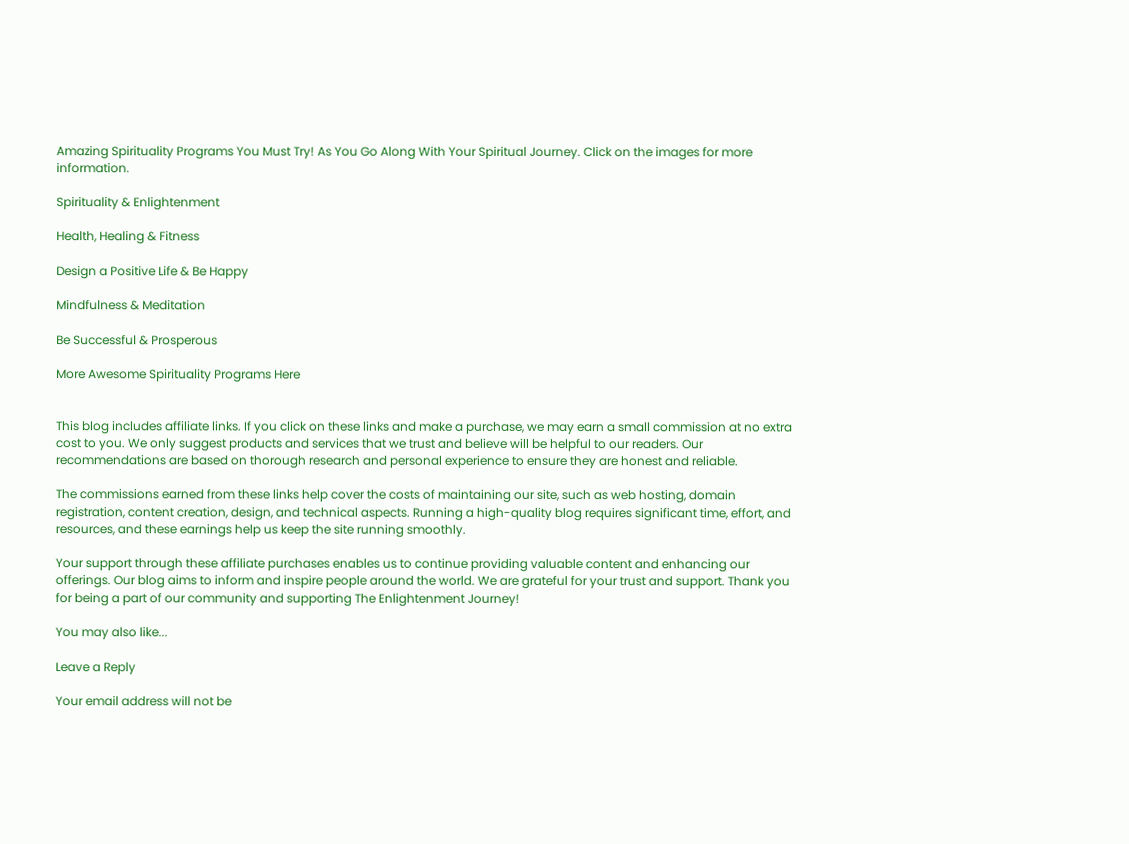Amazing Spirituality Programs You Must Try! As You Go Along With Your Spiritual Journey. Click on the images for more information.

Spirituality & Enlightenment

Health, Healing & Fitness

Design a Positive Life & Be Happy

Mindfulness & Meditation

Be Successful & Prosperous

More Awesome Spirituality Programs Here


This blog includes affiliate links. If you click on these links and make a purchase, we may earn a small commission at no extra cost to you. We only suggest products and services that we trust and believe will be helpful to our readers. Our recommendations are based on thorough research and personal experience to ensure they are honest and reliable.

The commissions earned from these links help cover the costs of maintaining our site, such as web hosting, domain registration, content creation, design, and technical aspects. Running a high-quality blog requires significant time, effort, and resources, and these earnings help us keep the site running smoothly.

Your support through these affiliate purchases enables us to continue providing valuable content and enhancing our offerings. Our blog aims to inform and inspire people around the world. We are grateful for your trust and support. Thank you for being a part of our community and supporting The Enlightenment Journey!

You may also like...

Leave a Reply

Your email address will not be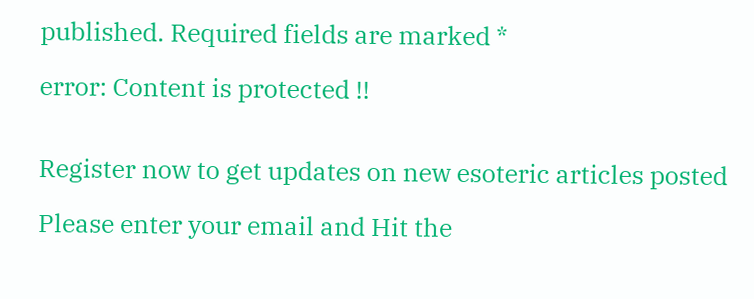published. Required fields are marked *

error: Content is protected !!


Register now to get updates on new esoteric articles posted

Please enter your email and Hit the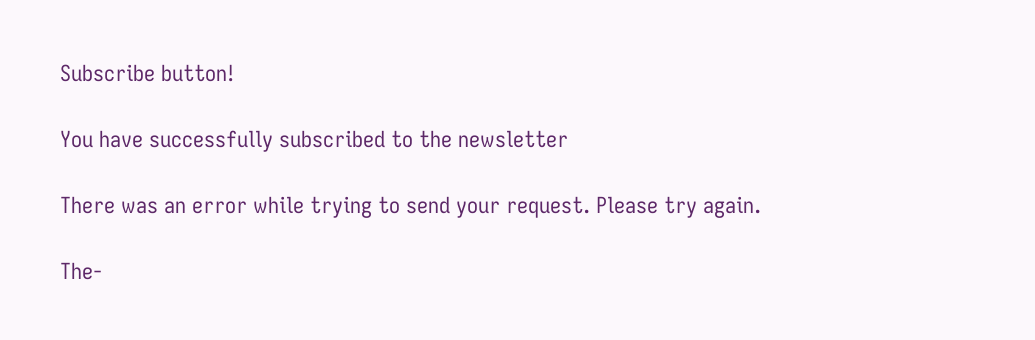Subscribe button!

You have successfully subscribed to the newsletter

There was an error while trying to send your request. Please try again.

The-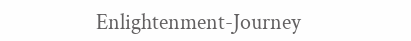Enlightenment-Journey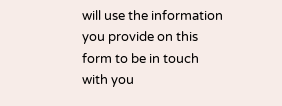will use the information you provide on this form to be in touch with you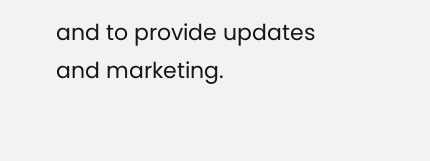and to provide updates and marketing.